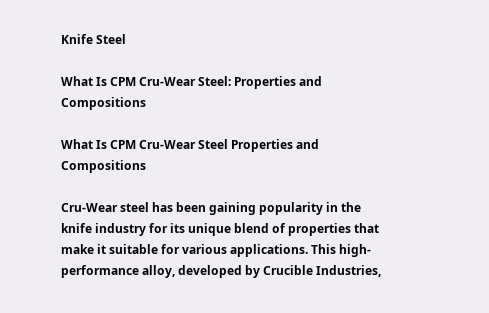Knife Steel

What Is CPM Cru-Wear Steel: Properties and Compositions

What Is CPM Cru-Wear Steel Properties and Compositions

Cru-Wear steel has been gaining popularity in the knife industry for its unique blend of properties that make it suitable for various applications. This high-performance alloy, developed by Crucible Industries,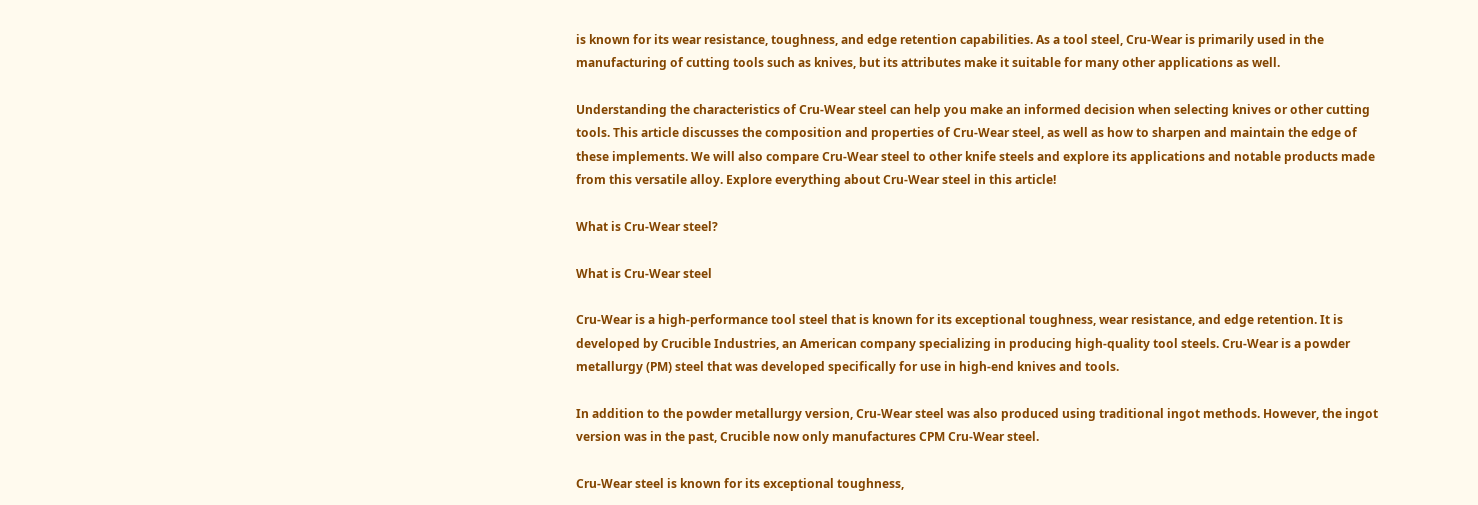is known for its wear resistance, toughness, and edge retention capabilities. As a tool steel, Cru-Wear is primarily used in the manufacturing of cutting tools such as knives, but its attributes make it suitable for many other applications as well.

Understanding the characteristics of Cru-Wear steel can help you make an informed decision when selecting knives or other cutting tools. This article discusses the composition and properties of Cru-Wear steel, as well as how to sharpen and maintain the edge of these implements. We will also compare Cru-Wear steel to other knife steels and explore its applications and notable products made from this versatile alloy. Explore everything about Cru-Wear steel in this article!

What is Cru-Wear steel?

What is Cru-Wear steel

Cru-Wear is a high-performance tool steel that is known for its exceptional toughness, wear resistance, and edge retention. It is developed by Crucible Industries, an American company specializing in producing high-quality tool steels. Cru-Wear is a powder metallurgy (PM) steel that was developed specifically for use in high-end knives and tools.

In addition to the powder metallurgy version, Cru-Wear steel was also produced using traditional ingot methods. However, the ingot version was in the past, Crucible now only manufactures CPM Cru-Wear steel.

Cru-Wear steel is known for its exceptional toughness,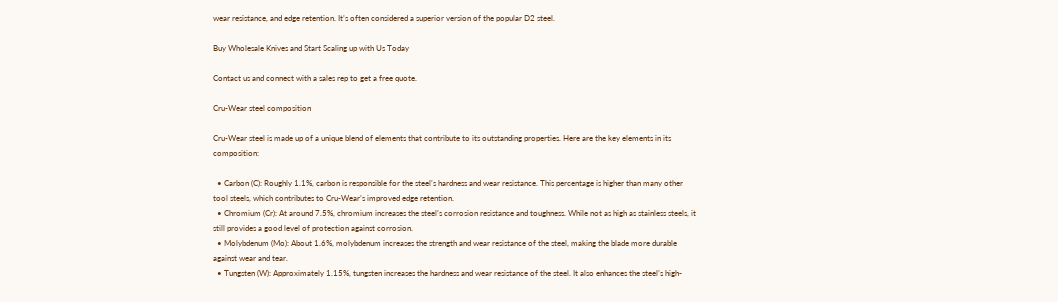wear resistance, and edge retention. It’s often considered a superior version of the popular D2 steel.

Buy Wholesale Knives and Start Scaling up with Us Today

Contact us and connect with a sales rep to get a free quote.

Cru-Wear steel composition

Cru-Wear steel is made up of a unique blend of elements that contribute to its outstanding properties. Here are the key elements in its composition:

  • Carbon (C): Roughly 1.1%, carbon is responsible for the steel’s hardness and wear resistance. This percentage is higher than many other tool steels, which contributes to Cru-Wear’s improved edge retention.
  • Chromium (Cr): At around 7.5%, chromium increases the steel’s corrosion resistance and toughness. While not as high as stainless steels, it still provides a good level of protection against corrosion.
  • Molybdenum (Mo): About 1.6%, molybdenum increases the strength and wear resistance of the steel, making the blade more durable against wear and tear.
  • Tungsten (W): Approximately 1.15%, tungsten increases the hardness and wear resistance of the steel. It also enhances the steel’s high-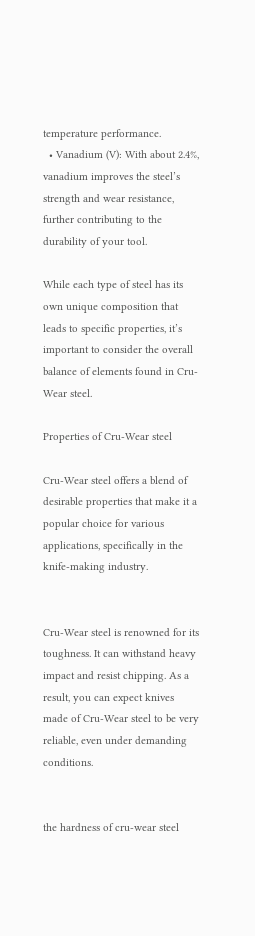temperature performance.
  • Vanadium (V): With about 2.4%, vanadium improves the steel’s strength and wear resistance, further contributing to the durability of your tool.

While each type of steel has its own unique composition that leads to specific properties, it’s important to consider the overall balance of elements found in Cru-Wear steel.

Properties of Cru-Wear steel

Cru-Wear steel offers a blend of desirable properties that make it a popular choice for various applications, specifically in the knife-making industry.


Cru-Wear steel is renowned for its toughness. It can withstand heavy impact and resist chipping. As a result, you can expect knives made of Cru-Wear steel to be very reliable, even under demanding conditions.


the hardness of cru-wear steel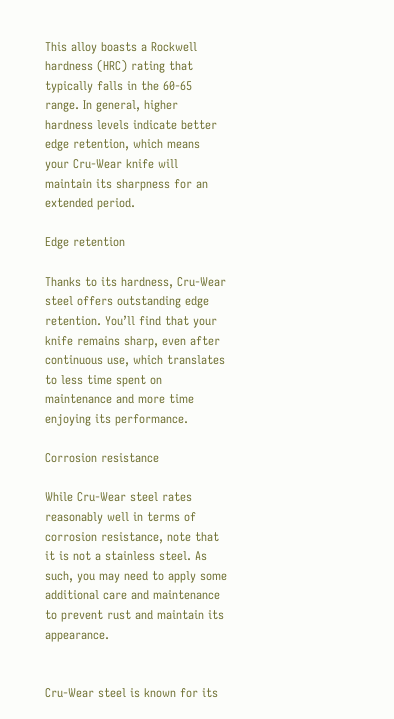This alloy boasts a Rockwell hardness (HRC) rating that typically falls in the 60-65 range. In general, higher hardness levels indicate better edge retention, which means your Cru-Wear knife will maintain its sharpness for an extended period.

Edge retention

Thanks to its hardness, Cru-Wear steel offers outstanding edge retention. You’ll find that your knife remains sharp, even after continuous use, which translates to less time spent on maintenance and more time enjoying its performance.

Corrosion resistance

While Cru-Wear steel rates reasonably well in terms of corrosion resistance, note that it is not a stainless steel. As such, you may need to apply some additional care and maintenance to prevent rust and maintain its appearance.


Cru-Wear steel is known for its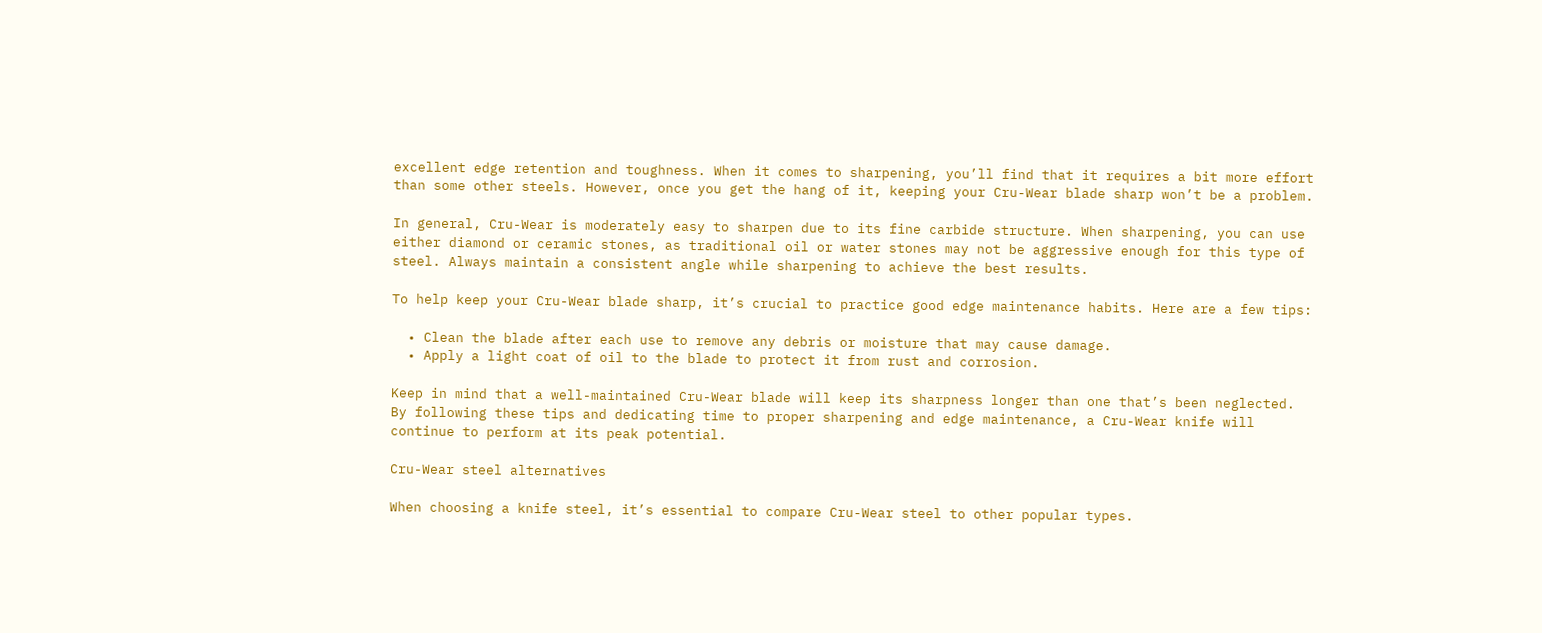excellent edge retention and toughness. When it comes to sharpening, you’ll find that it requires a bit more effort than some other steels. However, once you get the hang of it, keeping your Cru-Wear blade sharp won’t be a problem.

In general, Cru-Wear is moderately easy to sharpen due to its fine carbide structure. When sharpening, you can use either diamond or ceramic stones, as traditional oil or water stones may not be aggressive enough for this type of steel. Always maintain a consistent angle while sharpening to achieve the best results.

To help keep your Cru-Wear blade sharp, it’s crucial to practice good edge maintenance habits. Here are a few tips:

  • Clean the blade after each use to remove any debris or moisture that may cause damage.
  • Apply a light coat of oil to the blade to protect it from rust and corrosion.

Keep in mind that a well-maintained Cru-Wear blade will keep its sharpness longer than one that’s been neglected. By following these tips and dedicating time to proper sharpening and edge maintenance, a Cru-Wear knife will continue to perform at its peak potential.

Cru-Wear steel alternatives

When choosing a knife steel, it’s essential to compare Cru-Wear steel to other popular types.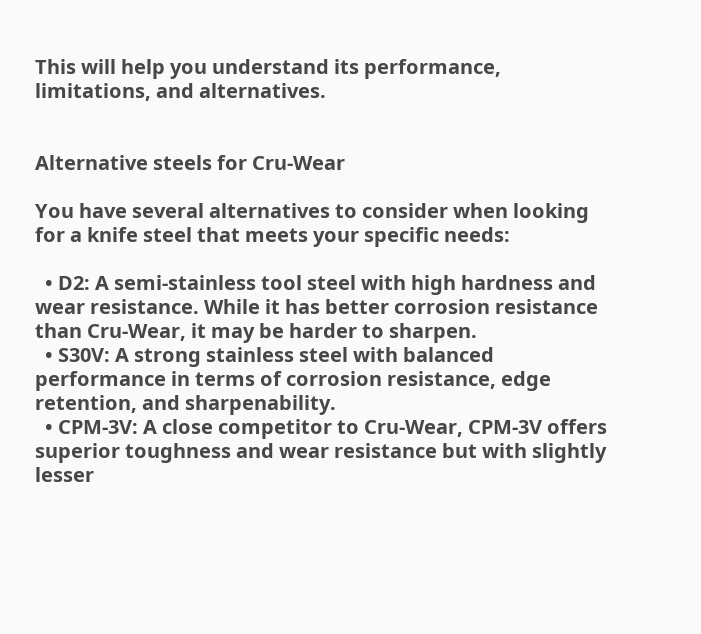This will help you understand its performance, limitations, and alternatives.


Alternative steels for Cru-Wear

You have several alternatives to consider when looking for a knife steel that meets your specific needs:

  • D2: A semi-stainless tool steel with high hardness and wear resistance. While it has better corrosion resistance than Cru-Wear, it may be harder to sharpen.
  • S30V: A strong stainless steel with balanced performance in terms of corrosion resistance, edge retention, and sharpenability.
  • CPM-3V: A close competitor to Cru-Wear, CPM-3V offers superior toughness and wear resistance but with slightly lesser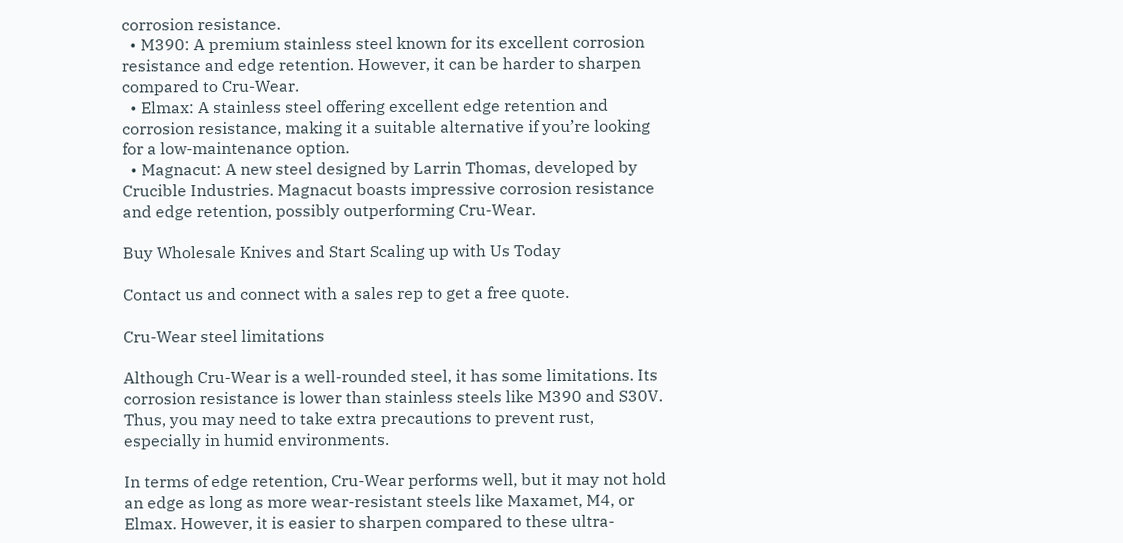corrosion resistance.
  • M390: A premium stainless steel known for its excellent corrosion resistance and edge retention. However, it can be harder to sharpen compared to Cru-Wear.
  • Elmax: A stainless steel offering excellent edge retention and corrosion resistance, making it a suitable alternative if you’re looking for a low-maintenance option.
  • Magnacut: A new steel designed by Larrin Thomas, developed by Crucible Industries. Magnacut boasts impressive corrosion resistance and edge retention, possibly outperforming Cru-Wear.

Buy Wholesale Knives and Start Scaling up with Us Today

Contact us and connect with a sales rep to get a free quote.

Cru-Wear steel limitations

Although Cru-Wear is a well-rounded steel, it has some limitations. Its corrosion resistance is lower than stainless steels like M390 and S30V. Thus, you may need to take extra precautions to prevent rust, especially in humid environments.

In terms of edge retention, Cru-Wear performs well, but it may not hold an edge as long as more wear-resistant steels like Maxamet, M4, or Elmax. However, it is easier to sharpen compared to these ultra-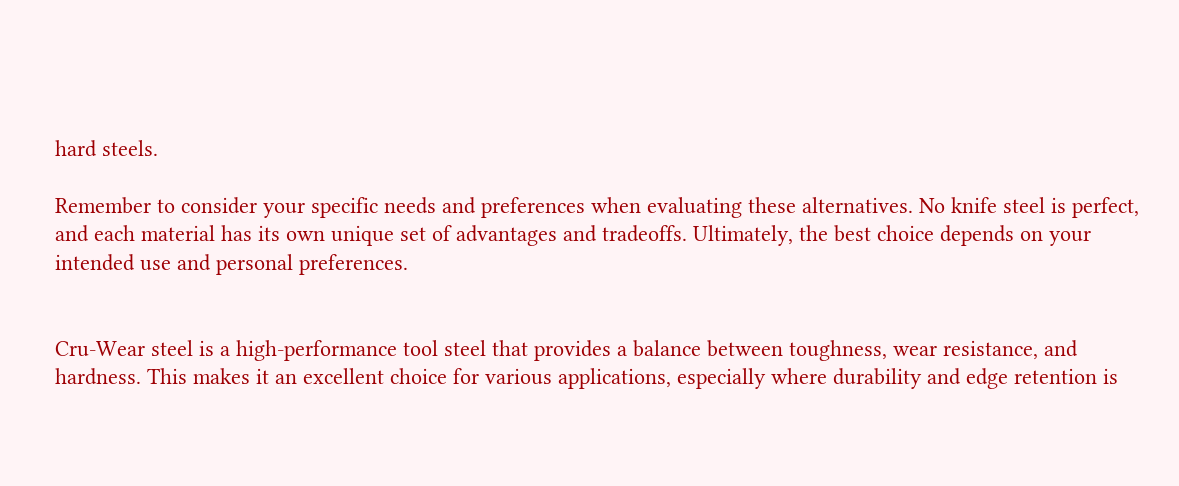hard steels.

Remember to consider your specific needs and preferences when evaluating these alternatives. No knife steel is perfect, and each material has its own unique set of advantages and tradeoffs. Ultimately, the best choice depends on your intended use and personal preferences.


Cru-Wear steel is a high-performance tool steel that provides a balance between toughness, wear resistance, and hardness. This makes it an excellent choice for various applications, especially where durability and edge retention is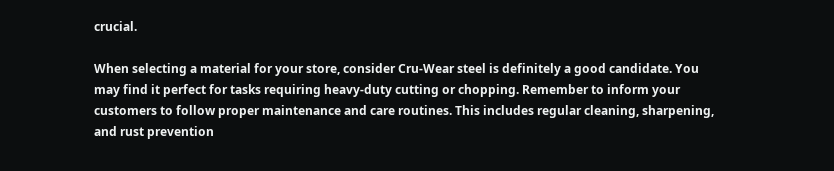crucial.

When selecting a material for your store, consider Cru-Wear steel is definitely a good candidate. You may find it perfect for tasks requiring heavy-duty cutting or chopping. Remember to inform your customers to follow proper maintenance and care routines. This includes regular cleaning, sharpening, and rust prevention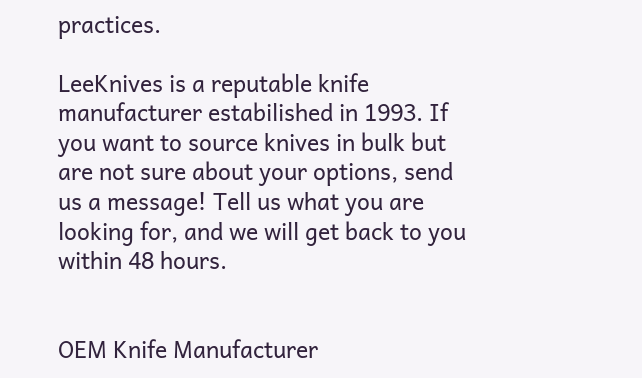practices.

LeeKnives is a reputable knife manufacturer estabilished in 1993. If you want to source knives in bulk but are not sure about your options, send us a message! Tell us what you are looking for, and we will get back to you within 48 hours.


OEM Knife Manufacturer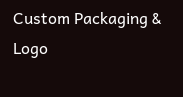Custom Packaging & Logo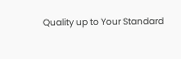Quality up to Your Standard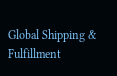Global Shipping & Fulfillment